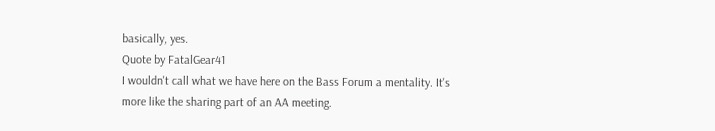basically, yes.
Quote by FatalGear41
I wouldn't call what we have here on the Bass Forum a mentality. It's more like the sharing part of an AA meeting.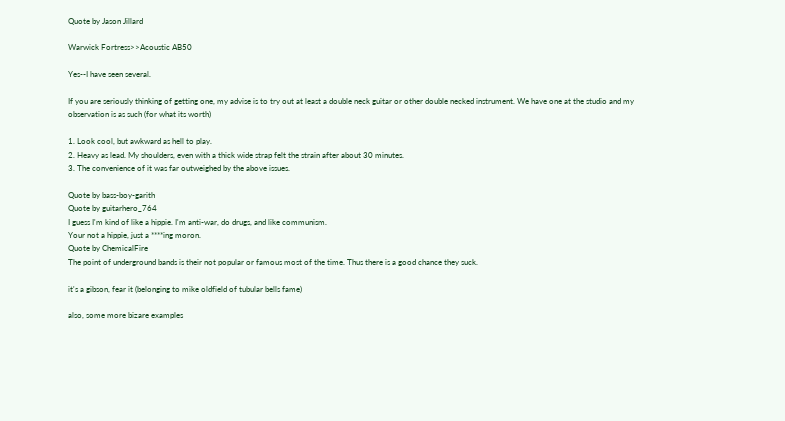Quote by Jason Jillard

Warwick Fortress>>Acoustic AB50

Yes--I have seen several.

If you are seriously thinking of getting one, my advise is to try out at least a double neck guitar or other double necked instrument. We have one at the studio and my observation is as such (for what its worth)

1. Look cool, but awkward as hell to play.
2. Heavy as lead. My shoulders, even with a thick wide strap felt the strain after about 30 minutes.
3. The convenience of it was far outweighed by the above issues.

Quote by bass-boy-garith
Quote by guitarhero_764
I guess I'm kind of like a hippie. I'm anti-war, do drugs, and like communism.
Your not a hippie, just a ****ing moron.
Quote by ChemicalFire
The point of underground bands is their not popular or famous most of the time. Thus there is a good chance they suck.

it's a gibson, fear it (belonging to mike oldfield of tubular bells fame)

also, some more bizare examples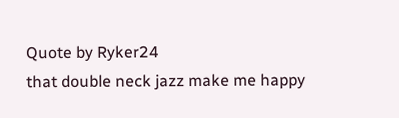Quote by Ryker24
that double neck jazz make me happy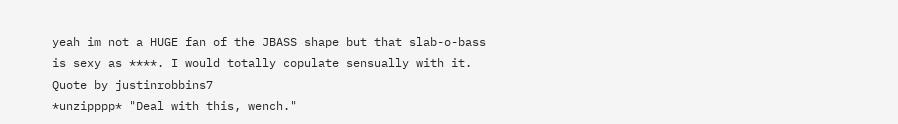yeah im not a HUGE fan of the JBASS shape but that slab-o-bass is sexy as ****. I would totally copulate sensually with it.
Quote by justinrobbins7
*unzipppp* "Deal with this, wench."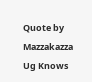Quote by Mazzakazza
Ug Knows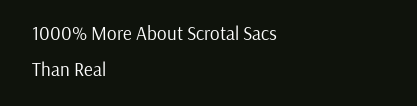1000% More About Scrotal Sacs Than Real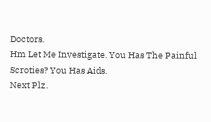Doctors.
Hm Let Me Investigate. You Has The Painful Scroties? You Has Aids.
Next Plz.